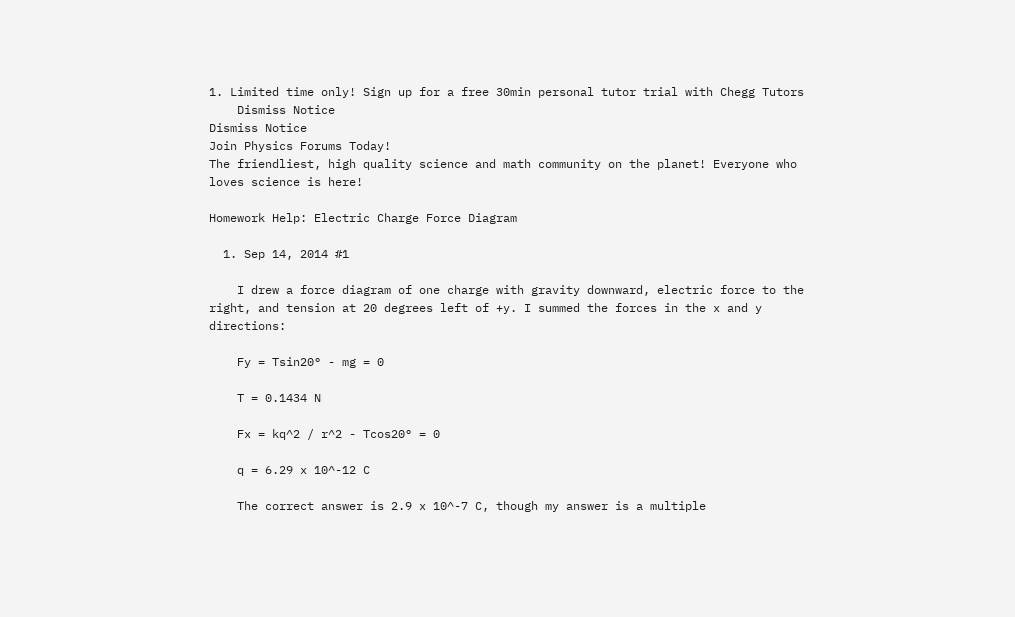1. Limited time only! Sign up for a free 30min personal tutor trial with Chegg Tutors
    Dismiss Notice
Dismiss Notice
Join Physics Forums Today!
The friendliest, high quality science and math community on the planet! Everyone who loves science is here!

Homework Help: Electric Charge Force Diagram

  1. Sep 14, 2014 #1

    I drew a force diagram of one charge with gravity downward, electric force to the right, and tension at 20 degrees left of +y. I summed the forces in the x and y directions:

    Fy = Tsin20° - mg = 0

    T = 0.1434 N

    Fx = kq^2 / r^2 - Tcos20° = 0

    q = 6.29 x 10^-12 C

    The correct answer is 2.9 x 10^-7 C, though my answer is a multiple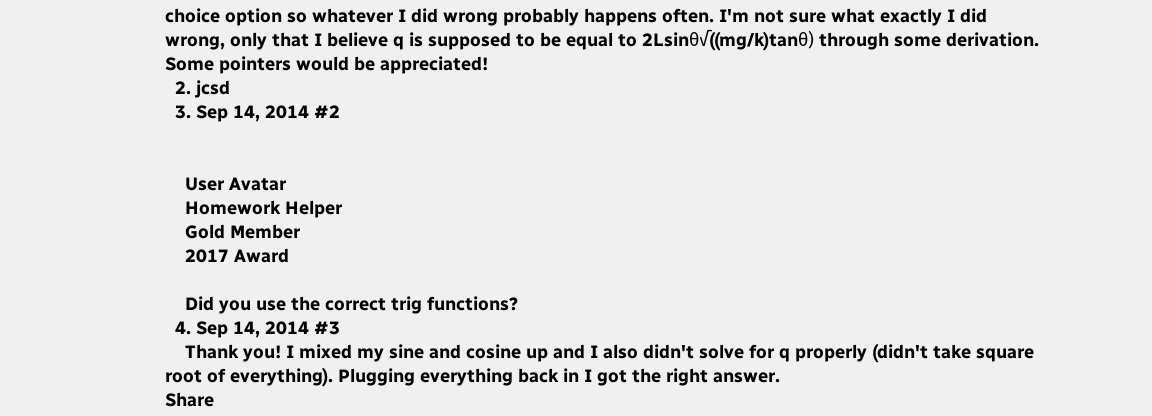choice option so whatever I did wrong probably happens often. I'm not sure what exactly I did wrong, only that I believe q is supposed to be equal to 2Lsinθ√((mg/k)tanθ) through some derivation. Some pointers would be appreciated!
  2. jcsd
  3. Sep 14, 2014 #2


    User Avatar
    Homework Helper
    Gold Member
    2017 Award

    Did you use the correct trig functions?
  4. Sep 14, 2014 #3
    Thank you! I mixed my sine and cosine up and I also didn't solve for q properly (didn't take square root of everything). Plugging everything back in I got the right answer.
Share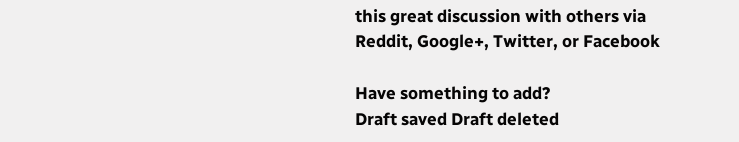this great discussion with others via Reddit, Google+, Twitter, or Facebook

Have something to add?
Draft saved Draft deleted